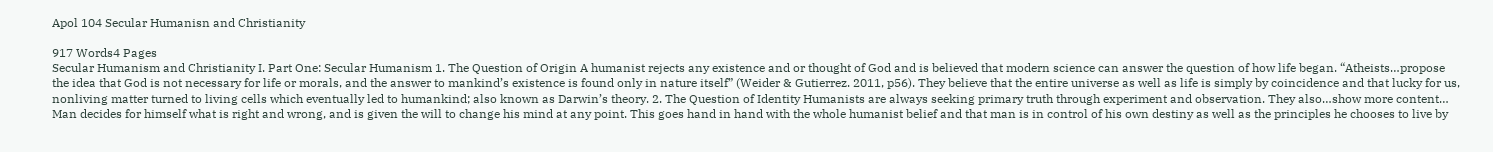Apol 104 Secular Humanisn and Christianity

917 Words4 Pages
Secular Humanism and Christianity I. Part One: Secular Humanism 1. The Question of Origin A humanist rejects any existence and or thought of God and is believed that modern science can answer the question of how life began. “Atheists…propose the idea that God is not necessary for life or morals, and the answer to mankind’s existence is found only in nature itself” (Weider & Gutierrez. 2011, p56). They believe that the entire universe as well as life is simply by coincidence and that lucky for us, nonliving matter turned to living cells which eventually led to humankind; also known as Darwin’s theory. 2. The Question of Identity Humanists are always seeking primary truth through experiment and observation. They also…show more content…
Man decides for himself what is right and wrong, and is given the will to change his mind at any point. This goes hand in hand with the whole humanist belief and that man is in control of his own destiny as well as the principles he chooses to live by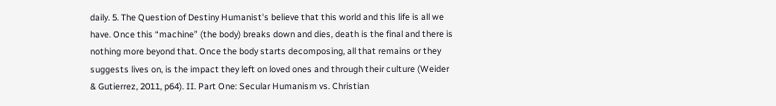daily. 5. The Question of Destiny Humanist's believe that this world and this life is all we have. Once this “machine” (the body) breaks down and dies, death is the final and there is nothing more beyond that. Once the body starts decomposing, all that remains or they suggests lives on, is the impact they left on loved ones and through their culture (Weider & Gutierrez, 2011, p64). II. Part One: Secular Humanism vs. Christian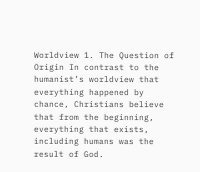Worldview 1. The Question of Origin In contrast to the humanist’s worldview that everything happened by chance, Christians believe that from the beginning, everything that exists, including humans was the result of God.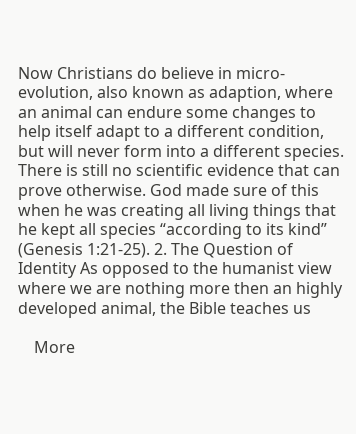Now Christians do believe in micro-evolution, also known as adaption, where an animal can endure some changes to help itself adapt to a different condition, but will never form into a different species. There is still no scientific evidence that can prove otherwise. God made sure of this when he was creating all living things that he kept all species “according to its kind” (Genesis 1:21-25). 2. The Question of Identity As opposed to the humanist view where we are nothing more then an highly developed animal, the Bible teaches us

    More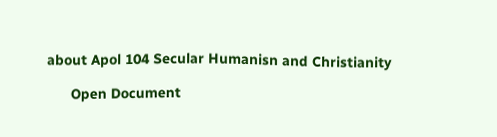about Apol 104 Secular Humanisn and Christianity

      Open Document